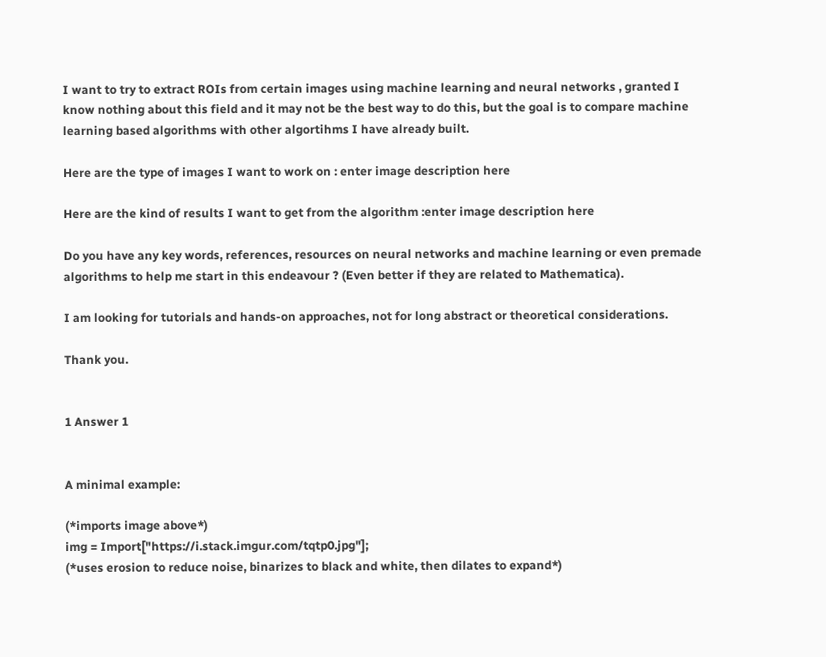I want to try to extract ROIs from certain images using machine learning and neural networks , granted I know nothing about this field and it may not be the best way to do this, but the goal is to compare machine learning based algorithms with other algortihms I have already built.

Here are the type of images I want to work on : enter image description here

Here are the kind of results I want to get from the algorithm :enter image description here

Do you have any key words, references, resources on neural networks and machine learning or even premade algorithms to help me start in this endeavour ? (Even better if they are related to Mathematica).

I am looking for tutorials and hands-on approaches, not for long abstract or theoretical considerations.

Thank you.


1 Answer 1


A minimal example:

(*imports image above*)
img = Import["https://i.stack.imgur.com/tqtp0.jpg"];
(*uses erosion to reduce noise, binarizes to black and white, then dilates to expand*)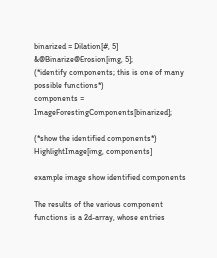binarized = Dilation[#, 5] &@Binarize@Erosion[img, 5];
(*identify components; this is one of many possible functions*)
components = ImageForestingComponents[binarized];

(*show the identified components*)
HighlightImage[img, components]

example image show identified components

The results of the various component functions is a 2d-array, whose entries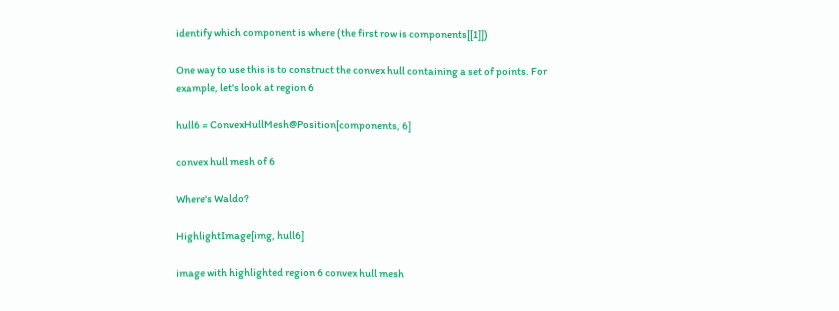identify which component is where (the first row is components[[1]])

One way to use this is to construct the convex hull containing a set of points. For example, let's look at region 6

hull6 = ConvexHullMesh@Position[components, 6]

convex hull mesh of 6

Where's Waldo?

HighlightImage[img, hull6]

image with highlighted region 6 convex hull mesh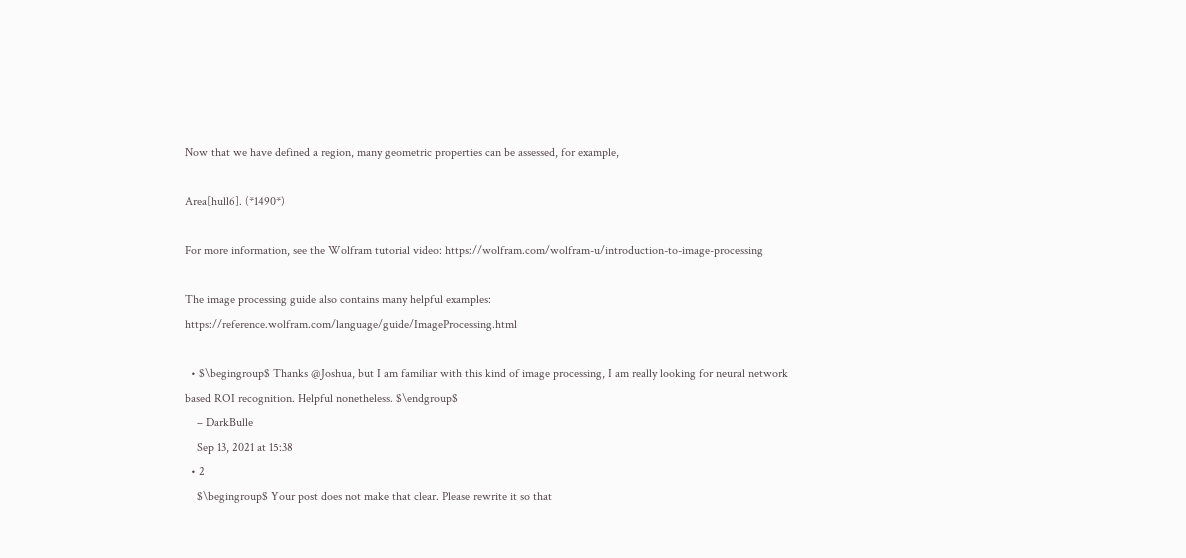Now that we have defined a region, many geometric properties can be assessed, for example,

Area[hull6]. (*1490*)

For more information, see the Wolfram tutorial video: https://wolfram.com/wolfram-u/introduction-to-image-processing

The image processing guide also contains many helpful examples: https://reference.wolfram.com/language/guide/ImageProcessing.html

  • $\begingroup$ Thanks @Joshua, but I am familiar with this kind of image processing, I am really looking for neural network based ROI recognition. Helpful nonetheless. $\endgroup$
    – DarkBulle
    Sep 13, 2021 at 15:38
  • 2
    $\begingroup$ Your post does not make that clear. Please rewrite it so that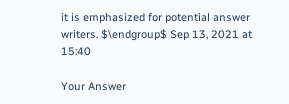it is emphasized for potential answer writers. $\endgroup$ Sep 13, 2021 at 15:40

Your Answer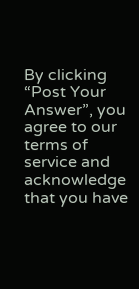By clicking “Post Your Answer”, you agree to our terms of service and acknowledge that you have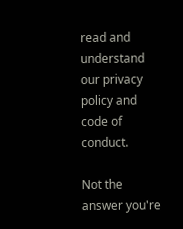read and understand our privacy policy and code of conduct.

Not the answer you're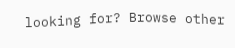looking for? Browse other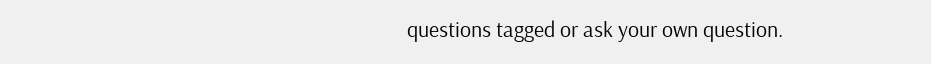questions tagged or ask your own question.